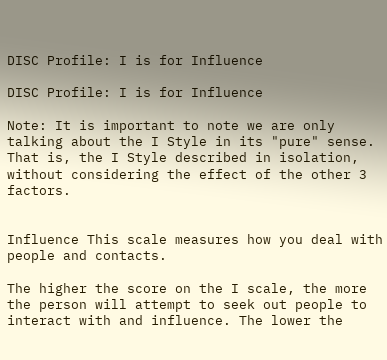DISC Profile: I is for Influence

DISC Profile: I is for Influence

Note: It is important to note we are only talking about the I Style in its "pure" sense. That is, the I Style described in isolation, without considering the effect of the other 3 factors.


Influence This scale measures how you deal with people and contacts.

The higher the score on the I scale, the more the person will attempt to seek out people to interact with and influence. The lower the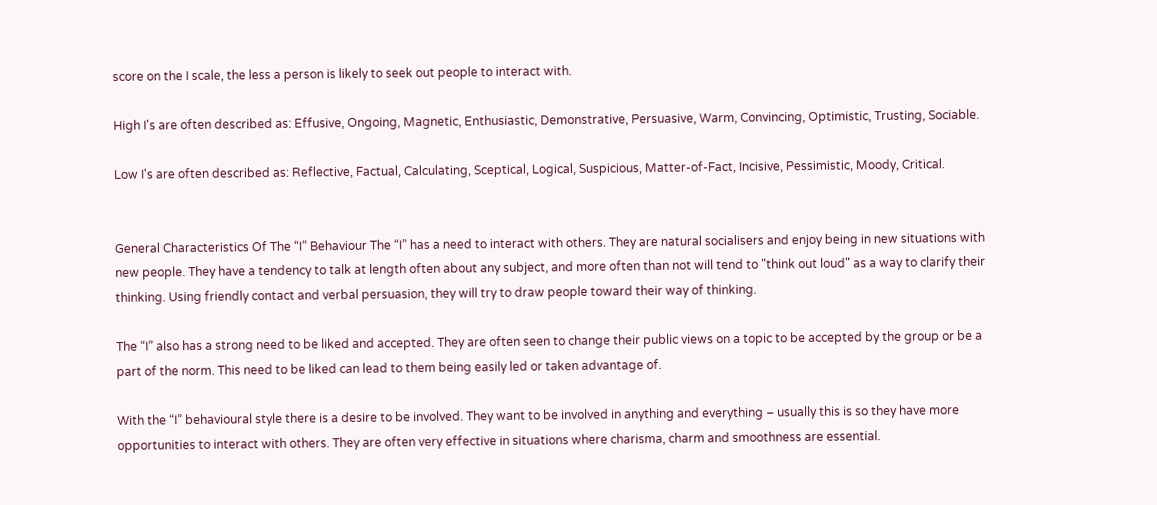score on the I scale, the less a person is likely to seek out people to interact with.

High I's are often described as: Effusive, Ongoing, Magnetic, Enthusiastic, Demonstrative, Persuasive, Warm, Convincing, Optimistic, Trusting, Sociable.

Low I's are often described as: Reflective, Factual, Calculating, Sceptical, Logical, Suspicious, Matter-of-Fact, Incisive, Pessimistic, Moody, Critical.


General Characteristics Of The “I” Behaviour The “I” has a need to interact with others. They are natural socialisers and enjoy being in new situations with new people. They have a tendency to talk at length often about any subject, and more often than not will tend to "think out loud" as a way to clarify their thinking. Using friendly contact and verbal persuasion, they will try to draw people toward their way of thinking.

The “I” also has a strong need to be liked and accepted. They are often seen to change their public views on a topic to be accepted by the group or be a part of the norm. This need to be liked can lead to them being easily led or taken advantage of.

With the “I” behavioural style there is a desire to be involved. They want to be involved in anything and everything – usually this is so they have more opportunities to interact with others. They are often very effective in situations where charisma, charm and smoothness are essential.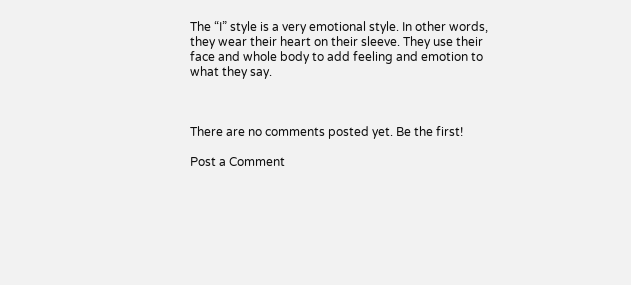The “I” style is a very emotional style. In other words, they wear their heart on their sleeve. They use their face and whole body to add feeling and emotion to what they say.



There are no comments posted yet. Be the first!

Post a Comment